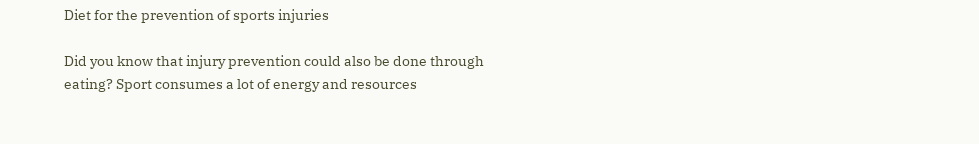Diet for the prevention of sports injuries

Did you know that injury prevention could also be done through eating? Sport consumes a lot of energy and resources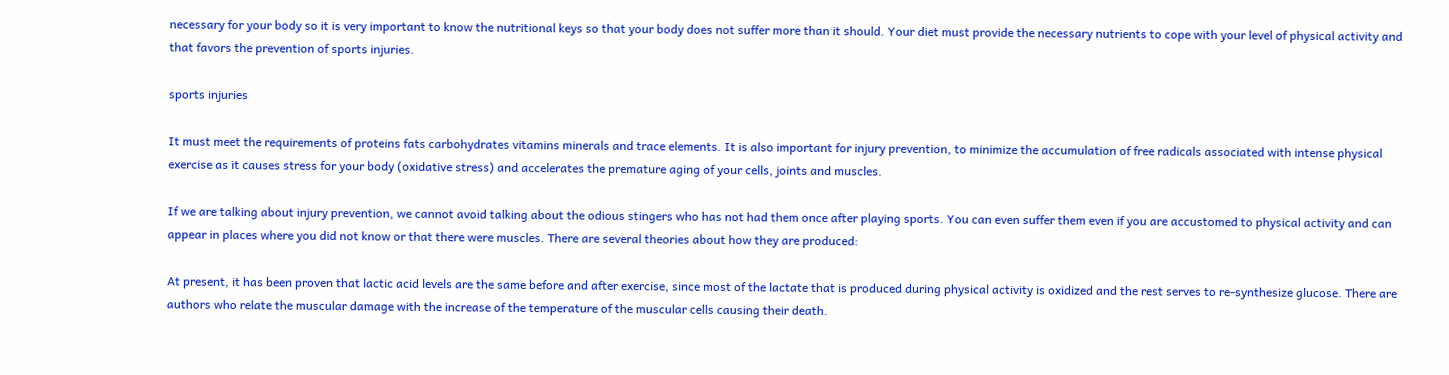necessary for your body so it is very important to know the nutritional keys so that your body does not suffer more than it should. Your diet must provide the necessary nutrients to cope with your level of physical activity and that favors the prevention of sports injuries.

sports injuries

It must meet the requirements of proteins fats carbohydrates vitamins minerals and trace elements. It is also important for injury prevention, to minimize the accumulation of free radicals associated with intense physical exercise as it causes stress for your body (oxidative stress) and accelerates the premature aging of your cells, joints and muscles.

If we are talking about injury prevention, we cannot avoid talking about the odious stingers who has not had them once after playing sports. You can even suffer them even if you are accustomed to physical activity and can appear in places where you did not know or that there were muscles. There are several theories about how they are produced:

At present, it has been proven that lactic acid levels are the same before and after exercise, since most of the lactate that is produced during physical activity is oxidized and the rest serves to re-synthesize glucose. There are authors who relate the muscular damage with the increase of the temperature of the muscular cells causing their death.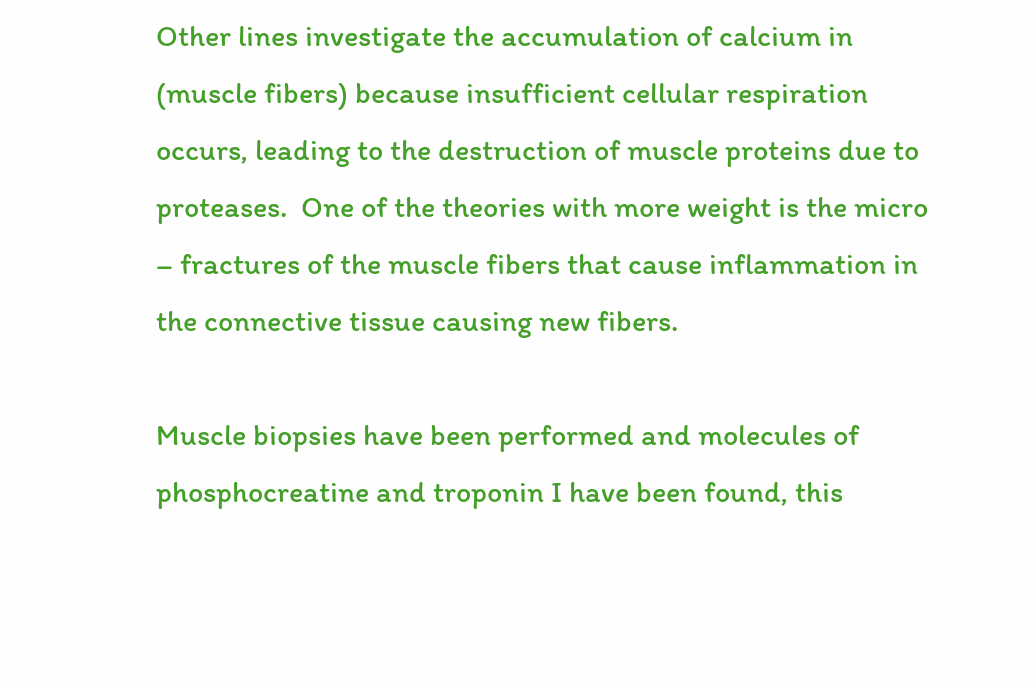Other lines investigate the accumulation of calcium in (muscle fibers) because insufficient cellular respiration occurs, leading to the destruction of muscle proteins due to proteases.  One of the theories with more weight is the micro – fractures of the muscle fibers that cause inflammation in the connective tissue causing new fibers.

Muscle biopsies have been performed and molecules of phosphocreatine and troponin I have been found, this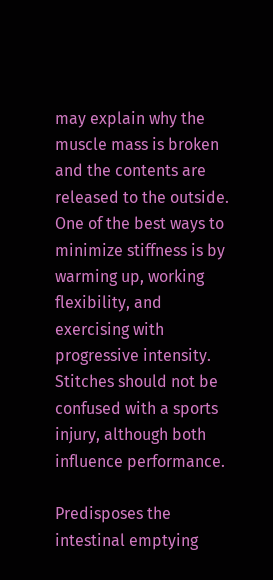may explain why the muscle mass is broken and the contents are released to the outside. One of the best ways to minimize stiffness is by warming up, working flexibility, and exercising with progressive intensity. Stitches should not be confused with a sports injury, although both influence performance.

Predisposes the intestinal emptying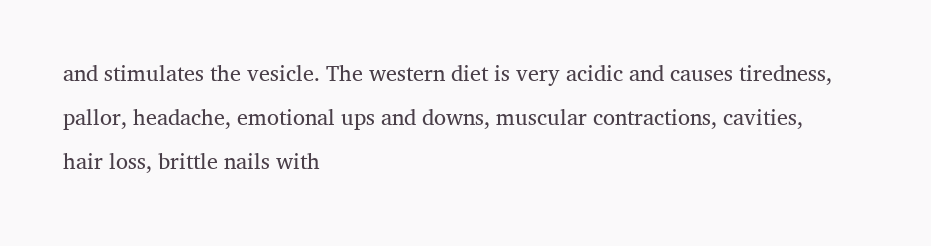and stimulates the vesicle. The western diet is very acidic and causes tiredness, pallor, headache, emotional ups and downs, muscular contractions, cavities, hair loss, brittle nails with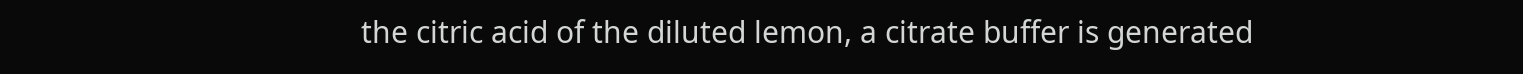the citric acid of the diluted lemon, a citrate buffer is generated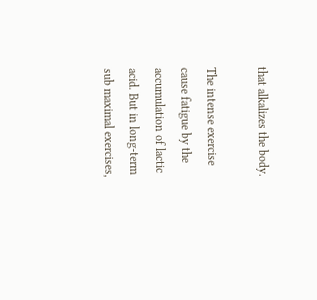that alkalizes the body.

The intense exercise cause fatigue by the accumulation of lactic acid. But in long-term sub maximal exercises,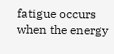fatigue occurs when the energy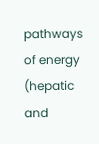pathways of energy (hepatic and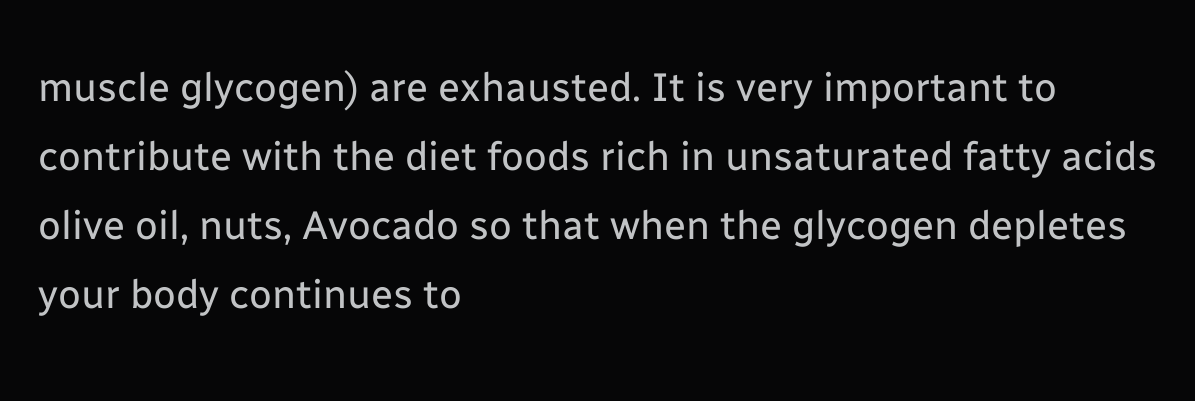muscle glycogen) are exhausted. It is very important to contribute with the diet foods rich in unsaturated fatty acids olive oil, nuts, Avocado so that when the glycogen depletes your body continues to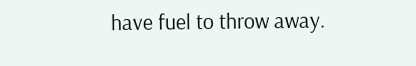have fuel to throw away.